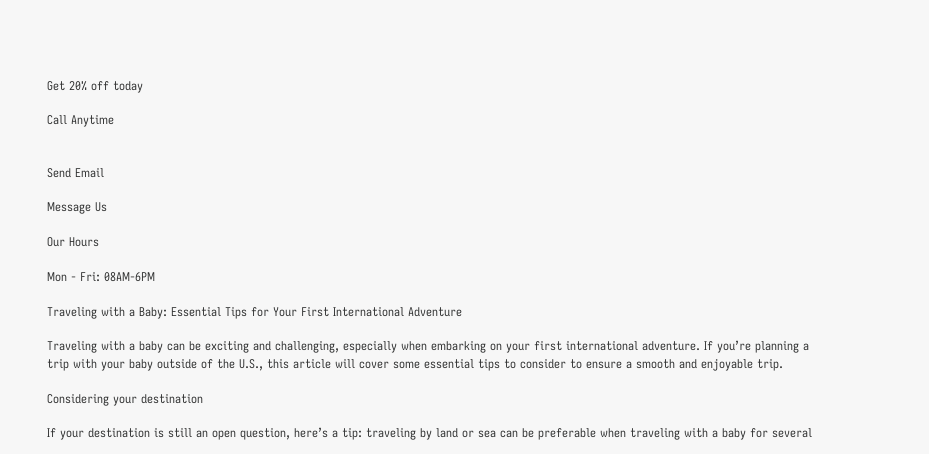Get 20% off today

Call Anytime


Send Email

Message Us

Our Hours

Mon - Fri: 08AM-6PM

Traveling with a Baby: Essential Tips for Your First International Adventure

Traveling with a baby can be exciting and challenging, especially when embarking on your first international adventure. If you’re planning a trip with your baby outside of the U.S., this article will cover some essential tips to consider to ensure a smooth and enjoyable trip.

Considering your destination

If your destination is still an open question, here’s a tip: traveling by land or sea can be preferable when traveling with a baby for several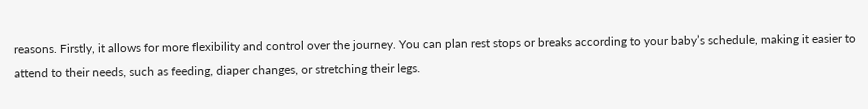reasons. Firstly, it allows for more flexibility and control over the journey. You can plan rest stops or breaks according to your baby’s schedule, making it easier to attend to their needs, such as feeding, diaper changes, or stretching their legs.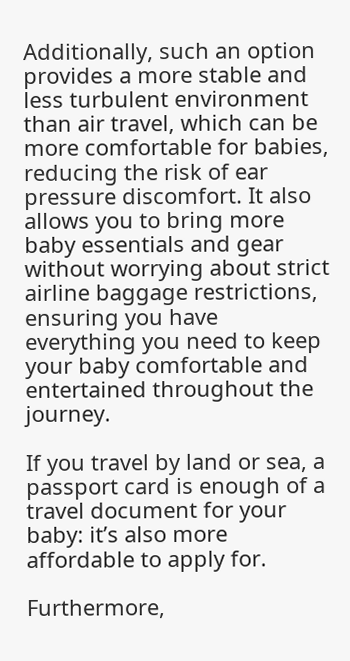Additionally, such an option provides a more stable and less turbulent environment than air travel, which can be more comfortable for babies, reducing the risk of ear pressure discomfort. It also allows you to bring more baby essentials and gear without worrying about strict airline baggage restrictions, ensuring you have everything you need to keep your baby comfortable and entertained throughout the journey.

If you travel by land or sea, a passport card is enough of a travel document for your baby: it’s also more affordable to apply for.

Furthermore,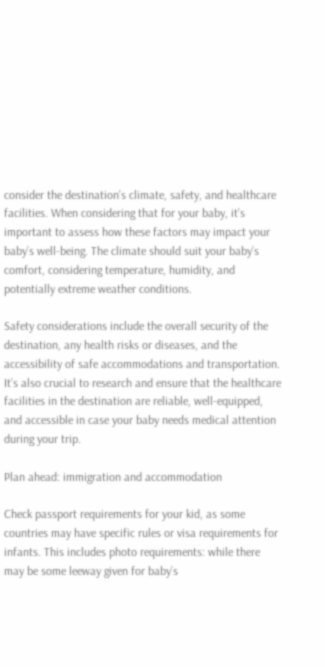consider the destination’s climate, safety, and healthcare facilities. When considering that for your baby, it’s important to assess how these factors may impact your baby’s well-being. The climate should suit your baby’s comfort, considering temperature, humidity, and potentially extreme weather conditions.

Safety considerations include the overall security of the destination, any health risks or diseases, and the accessibility of safe accommodations and transportation. It’s also crucial to research and ensure that the healthcare facilities in the destination are reliable, well-equipped, and accessible in case your baby needs medical attention during your trip.

Plan ahead: immigration and accommodation

Check passport requirements for your kid, as some countries may have specific rules or visa requirements for infants. This includes photo requirements: while there may be some leeway given for baby’s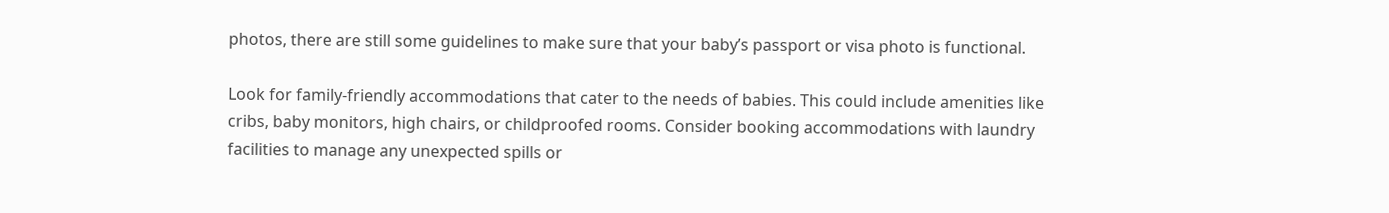photos, there are still some guidelines to make sure that your baby’s passport or visa photo is functional.

Look for family-friendly accommodations that cater to the needs of babies. This could include amenities like cribs, baby monitors, high chairs, or childproofed rooms. Consider booking accommodations with laundry facilities to manage any unexpected spills or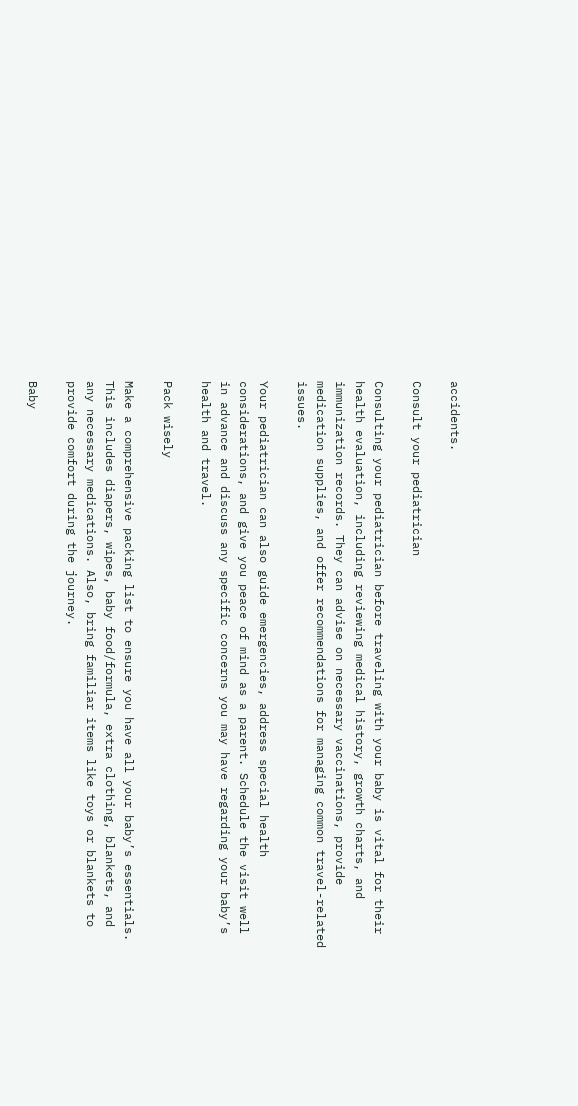accidents.

Consult your pediatrician

Consulting your pediatrician before traveling with your baby is vital for their health evaluation, including reviewing medical history, growth charts, and immunization records. They can advise on necessary vaccinations, provide medication supplies, and offer recommendations for managing common travel-related issues.

Your pediatrician can also guide emergencies, address special health considerations, and give you peace of mind as a parent. Schedule the visit well in advance and discuss any specific concerns you may have regarding your baby’s health and travel.

Pack wisely

Make a comprehensive packing list to ensure you have all your baby’s essentials. This includes diapers, wipes, baby food/formula, extra clothing, blankets, and any necessary medications. Also, bring familiar items like toys or blankets to provide comfort during the journey.

Baby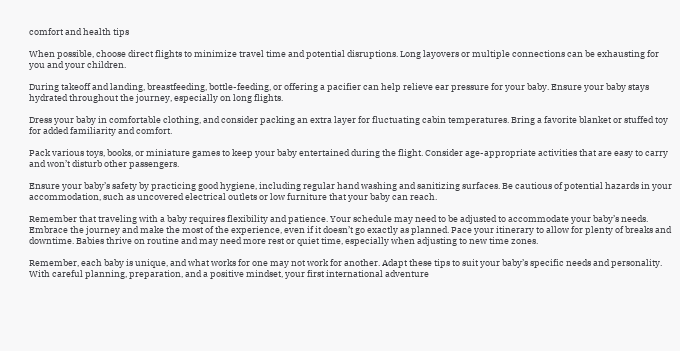comfort and health tips

When possible, choose direct flights to minimize travel time and potential disruptions. Long layovers or multiple connections can be exhausting for you and your children.

During takeoff and landing, breastfeeding, bottle-feeding, or offering a pacifier can help relieve ear pressure for your baby. Ensure your baby stays hydrated throughout the journey, especially on long flights.

Dress your baby in comfortable clothing, and consider packing an extra layer for fluctuating cabin temperatures. Bring a favorite blanket or stuffed toy for added familiarity and comfort.

Pack various toys, books, or miniature games to keep your baby entertained during the flight. Consider age-appropriate activities that are easy to carry and won’t disturb other passengers.

Ensure your baby’s safety by practicing good hygiene, including regular hand washing and sanitizing surfaces. Be cautious of potential hazards in your accommodation, such as uncovered electrical outlets or low furniture that your baby can reach.

Remember that traveling with a baby requires flexibility and patience. Your schedule may need to be adjusted to accommodate your baby’s needs. Embrace the journey and make the most of the experience, even if it doesn’t go exactly as planned. Pace your itinerary to allow for plenty of breaks and downtime. Babies thrive on routine and may need more rest or quiet time, especially when adjusting to new time zones.

Remember, each baby is unique, and what works for one may not work for another. Adapt these tips to suit your baby’s specific needs and personality. With careful planning, preparation, and a positive mindset, your first international adventure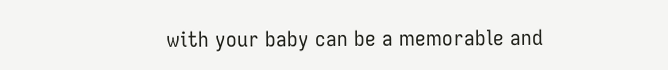with your baby can be a memorable and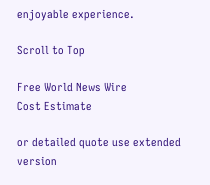enjoyable experience.

Scroll to Top

Free World News Wire
Cost Estimate

or detailed quote use extended version